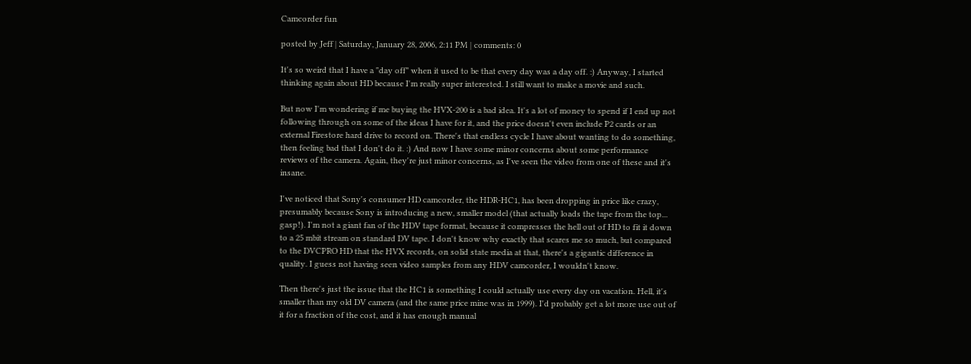Camcorder fun

posted by Jeff | Saturday, January 28, 2006, 2:11 PM | comments: 0

It's so weird that I have a "day off" when it used to be that every day was a day off. :) Anyway, I started thinking again about HD because I'm really super interested. I still want to make a movie and such.

But now I'm wondering if me buying the HVX-200 is a bad idea. It's a lot of money to spend if I end up not following through on some of the ideas I have for it, and the price doesn't even include P2 cards or an external Firestore hard drive to record on. There's that endless cycle I have about wanting to do something, then feeling bad that I don't do it. :) And now I have some minor concerns about some performance reviews of the camera. Again, they're just minor concerns, as I've seen the video from one of these and it's insane.

I've noticed that Sony's consumer HD camcorder, the HDR-HC1, has been dropping in price like crazy, presumably because Sony is introducing a new, smaller model (that actually loads the tape from the top... gasp!). I'm not a giant fan of the HDV tape format, because it compresses the hell out of HD to fit it down to a 25 mbit stream on standard DV tape. I don't know why exactly that scares me so much, but compared to the DVCPRO HD that the HVX records, on solid state media at that, there's a gigantic difference in quality. I guess not having seen video samples from any HDV camcorder, I wouldn't know.

Then there's just the issue that the HC1 is something I could actually use every day on vacation. Hell, it's smaller than my old DV camera (and the same price mine was in 1999). I'd probably get a lot more use out of it for a fraction of the cost, and it has enough manual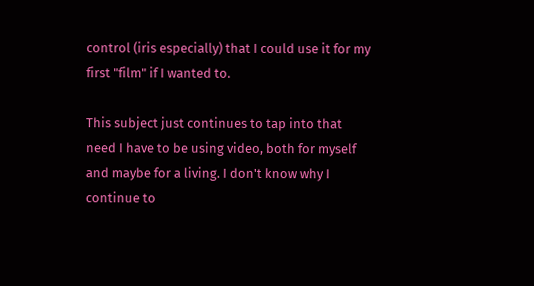control (iris especially) that I could use it for my first "film" if I wanted to.

This subject just continues to tap into that need I have to be using video, both for myself and maybe for a living. I don't know why I continue to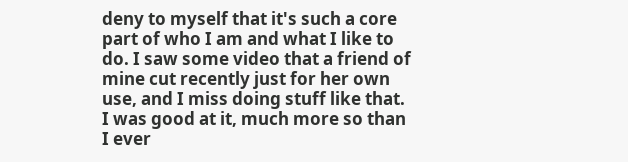deny to myself that it's such a core part of who I am and what I like to do. I saw some video that a friend of mine cut recently just for her own use, and I miss doing stuff like that. I was good at it, much more so than I ever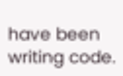have been writing code.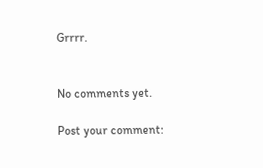Grrrr.


No comments yet.

Post your comment: